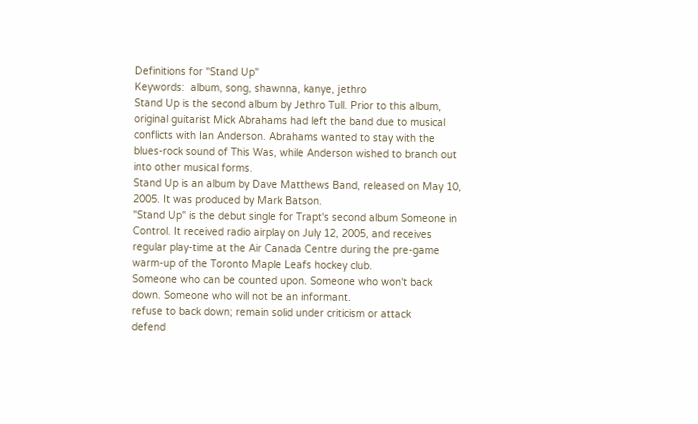Definitions for "Stand Up"
Keywords:  album, song, shawnna, kanye, jethro
Stand Up is the second album by Jethro Tull. Prior to this album, original guitarist Mick Abrahams had left the band due to musical conflicts with Ian Anderson. Abrahams wanted to stay with the blues-rock sound of This Was, while Anderson wished to branch out into other musical forms.
Stand Up is an album by Dave Matthews Band, released on May 10, 2005. It was produced by Mark Batson.
"Stand Up" is the debut single for Trapt's second album Someone in Control. It received radio airplay on July 12, 2005, and receives regular play-time at the Air Canada Centre during the pre-game warm-up of the Toronto Maple Leafs hockey club.
Someone who can be counted upon. Someone who won't back down. Someone who will not be an informant.
refuse to back down; remain solid under criticism or attack
defend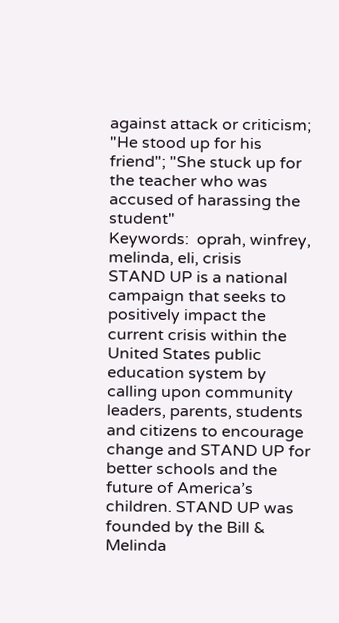against attack or criticism; "He stood up for his friend"; "She stuck up for the teacher who was accused of harassing the student"
Keywords:  oprah, winfrey, melinda, eli, crisis
STAND UP is a national campaign that seeks to positively impact the current crisis within the United States public education system by calling upon community leaders, parents, students and citizens to encourage change and STAND UP for better schools and the future of America’s children. STAND UP was founded by the Bill & Melinda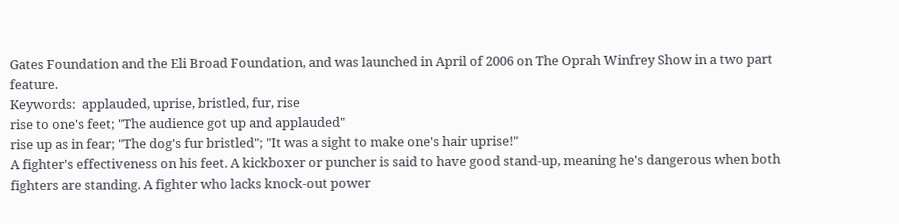Gates Foundation and the Eli Broad Foundation, and was launched in April of 2006 on The Oprah Winfrey Show in a two part feature.
Keywords:  applauded, uprise, bristled, fur, rise
rise to one's feet; "The audience got up and applauded"
rise up as in fear; "The dog's fur bristled"; "It was a sight to make one's hair uprise!"
A fighter's effectiveness on his feet. A kickboxer or puncher is said to have good stand-up, meaning he's dangerous when both fighters are standing. A fighter who lacks knock-out power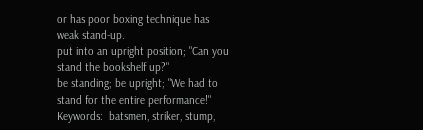or has poor boxing technique has weak stand-up.
put into an upright position; "Can you stand the bookshelf up?"
be standing; be upright; "We had to stand for the entire performance!"
Keywords:  batsmen, striker, stump,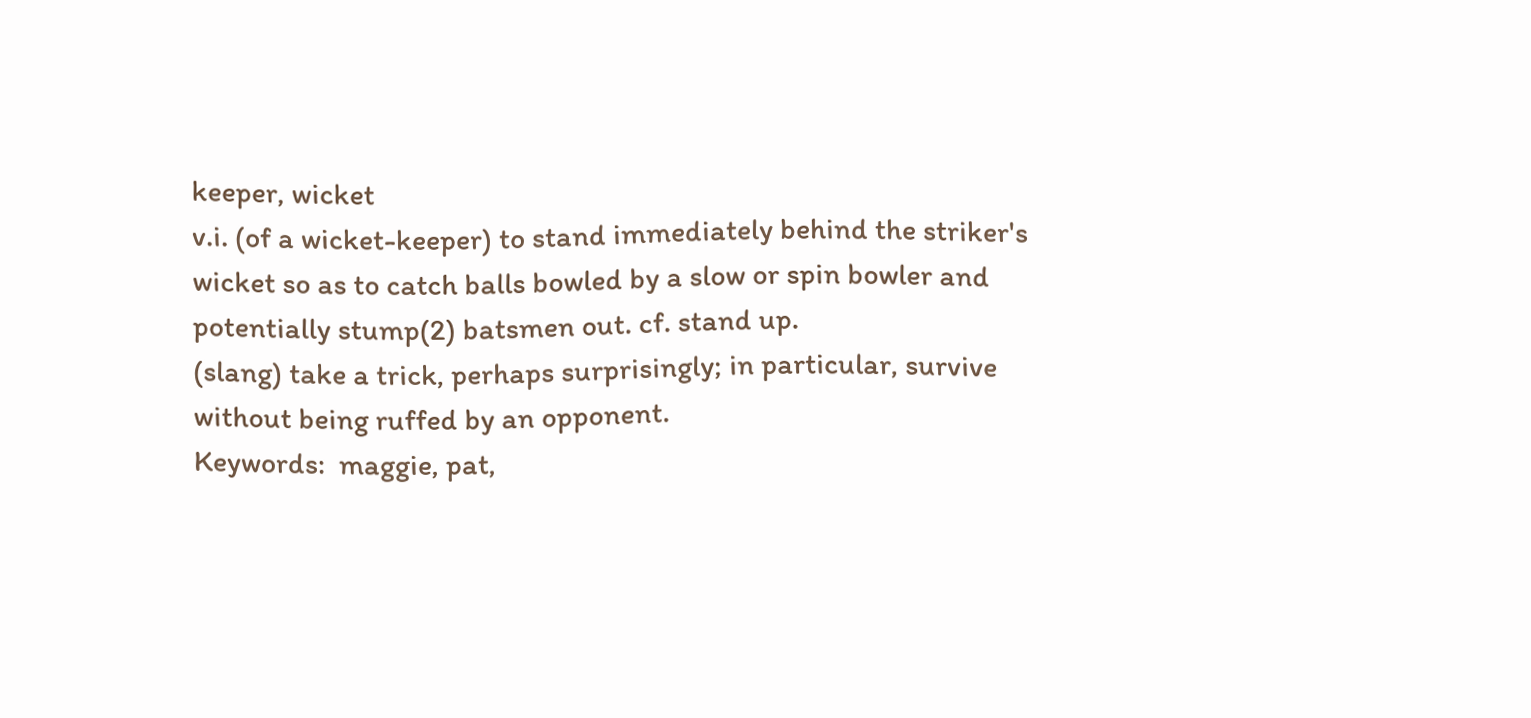keeper, wicket
v.i. (of a wicket-keeper) to stand immediately behind the striker's wicket so as to catch balls bowled by a slow or spin bowler and potentially stump(2) batsmen out. cf. stand up.
(slang) take a trick, perhaps surprisingly; in particular, survive without being ruffed by an opponent.
Keywords:  maggie, pat,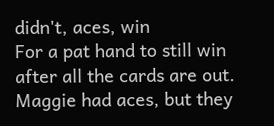didn't, aces, win
For a pat hand to still win after all the cards are out. Maggie had aces, but they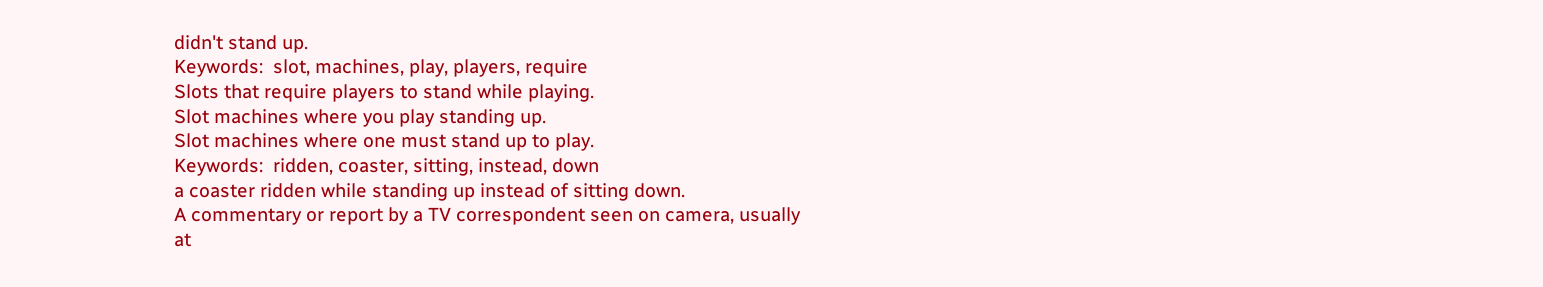didn't stand up.
Keywords:  slot, machines, play, players, require
Slots that require players to stand while playing.
Slot machines where you play standing up.
Slot machines where one must stand up to play.
Keywords:  ridden, coaster, sitting, instead, down
a coaster ridden while standing up instead of sitting down.
A commentary or report by a TV correspondent seen on camera, usually at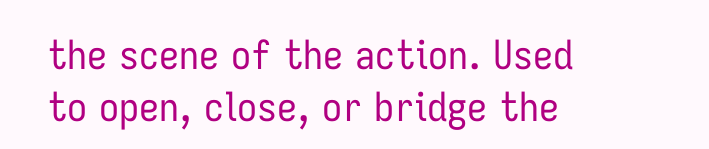the scene of the action. Used to open, close, or bridge the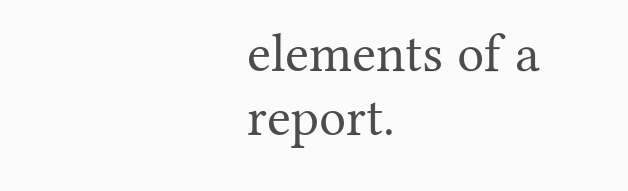elements of a report.